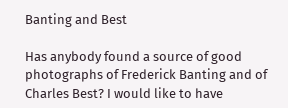Banting and Best

Has anybody found a source of good photographs of Frederick Banting and of Charles Best? I would like to have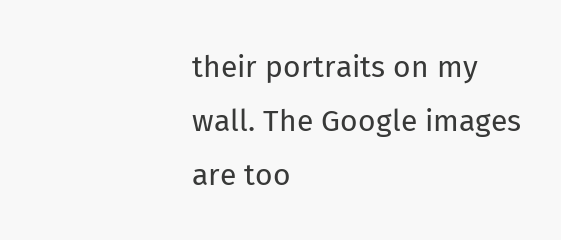their portraits on my wall. The Google images are too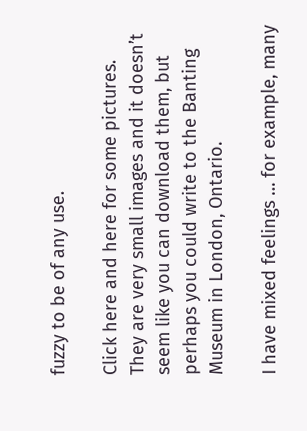fuzzy to be of any use.

Click here and here for some pictures. They are very small images and it doesn’t seem like you can download them, but perhaps you could write to the Banting Museum in London, Ontario.

I have mixed feelings … for example, many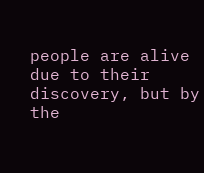people are alive due to their discovery, but by the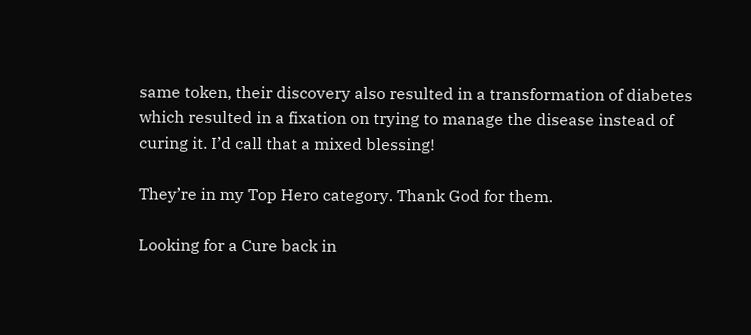same token, their discovery also resulted in a transformation of diabetes which resulted in a fixation on trying to manage the disease instead of curing it. I’d call that a mixed blessing!

They’re in my Top Hero category. Thank God for them.

Looking for a Cure back in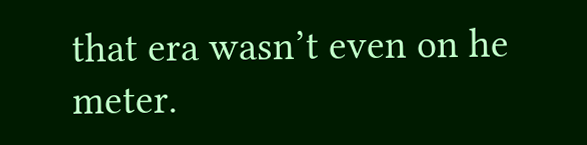that era wasn’t even on he meter.